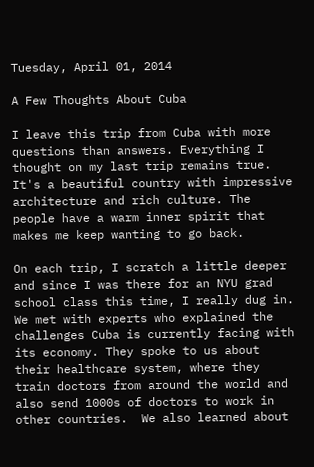Tuesday, April 01, 2014

A Few Thoughts About Cuba

I leave this trip from Cuba with more questions than answers. Everything I thought on my last trip remains true. It's a beautiful country with impressive architecture and rich culture. The people have a warm inner spirit that makes me keep wanting to go back.

On each trip, I scratch a little deeper and since I was there for an NYU grad school class this time, I really dug in. We met with experts who explained the challenges Cuba is currently facing with its economy. They spoke to us about their healthcare system, where they train doctors from around the world and also send 1000s of doctors to work in other countries.  We also learned about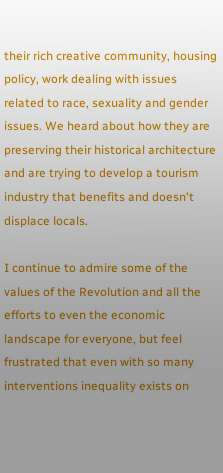their rich creative community, housing policy, work dealing with issues related to race, sexuality and gender issues. We heard about how they are preserving their historical architecture and are trying to develop a tourism industry that benefits and doesn't displace locals.

I continue to admire some of the values of the Revolution and all the efforts to even the economic landscape for everyone, but feel frustrated that even with so many interventions inequality exists on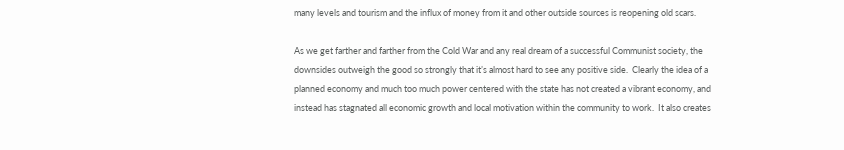many levels and tourism and the influx of money from it and other outside sources is reopening old scars.

As we get farther and farther from the Cold War and any real dream of a successful Communist society, the downsides outweigh the good so strongly that it’s almost hard to see any positive side.  Clearly the idea of a planned economy and much too much power centered with the state has not created a vibrant economy, and instead has stagnated all economic growth and local motivation within the community to work.  It also creates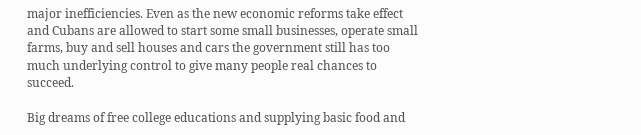major inefficiencies. Even as the new economic reforms take effect and Cubans are allowed to start some small businesses, operate small farms, buy and sell houses and cars the government still has too much underlying control to give many people real chances to succeed.

Big dreams of free college educations and supplying basic food and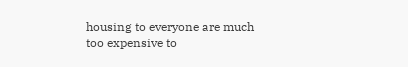housing to everyone are much too expensive to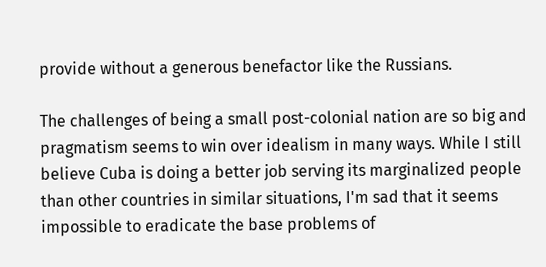provide without a generous benefactor like the Russians.

The challenges of being a small post-colonial nation are so big and pragmatism seems to win over idealism in many ways. While I still believe Cuba is doing a better job serving its marginalized people than other countries in similar situations, I'm sad that it seems impossible to eradicate the base problems of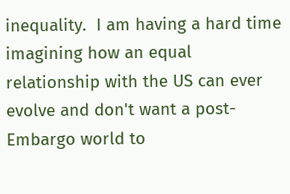inequality.  I am having a hard time imagining how an equal relationship with the US can ever evolve and don't want a post-Embargo world to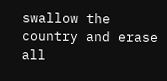swallow the country and erase all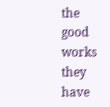the good works they have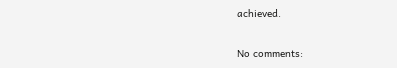achieved.

No comments: